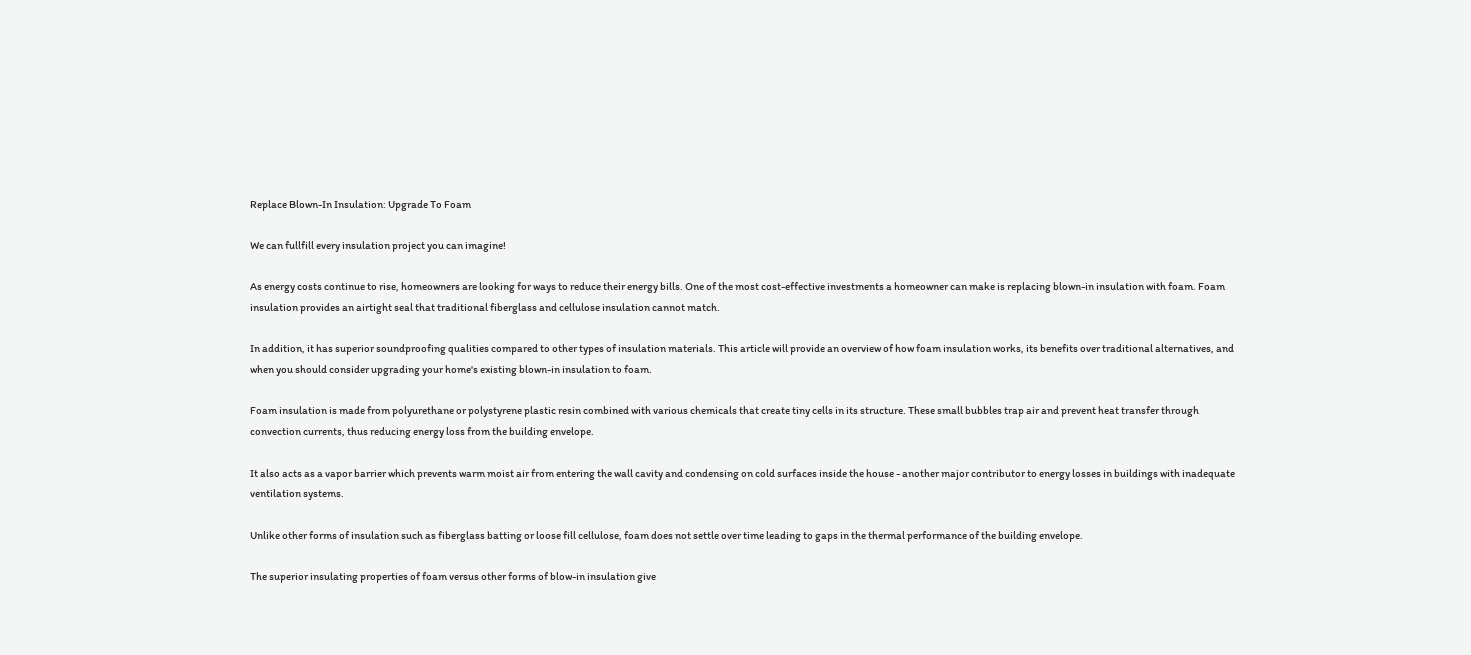Replace Blown-In Insulation: Upgrade To Foam

We can fullfill every insulation project you can imagine!

As energy costs continue to rise, homeowners are looking for ways to reduce their energy bills. One of the most cost-effective investments a homeowner can make is replacing blown-in insulation with foam. Foam insulation provides an airtight seal that traditional fiberglass and cellulose insulation cannot match.

In addition, it has superior soundproofing qualities compared to other types of insulation materials. This article will provide an overview of how foam insulation works, its benefits over traditional alternatives, and when you should consider upgrading your home's existing blown-in insulation to foam.

Foam insulation is made from polyurethane or polystyrene plastic resin combined with various chemicals that create tiny cells in its structure. These small bubbles trap air and prevent heat transfer through convection currents, thus reducing energy loss from the building envelope.

It also acts as a vapor barrier which prevents warm moist air from entering the wall cavity and condensing on cold surfaces inside the house - another major contributor to energy losses in buildings with inadequate ventilation systems.

Unlike other forms of insulation such as fiberglass batting or loose fill cellulose, foam does not settle over time leading to gaps in the thermal performance of the building envelope.

The superior insulating properties of foam versus other forms of blow-in insulation give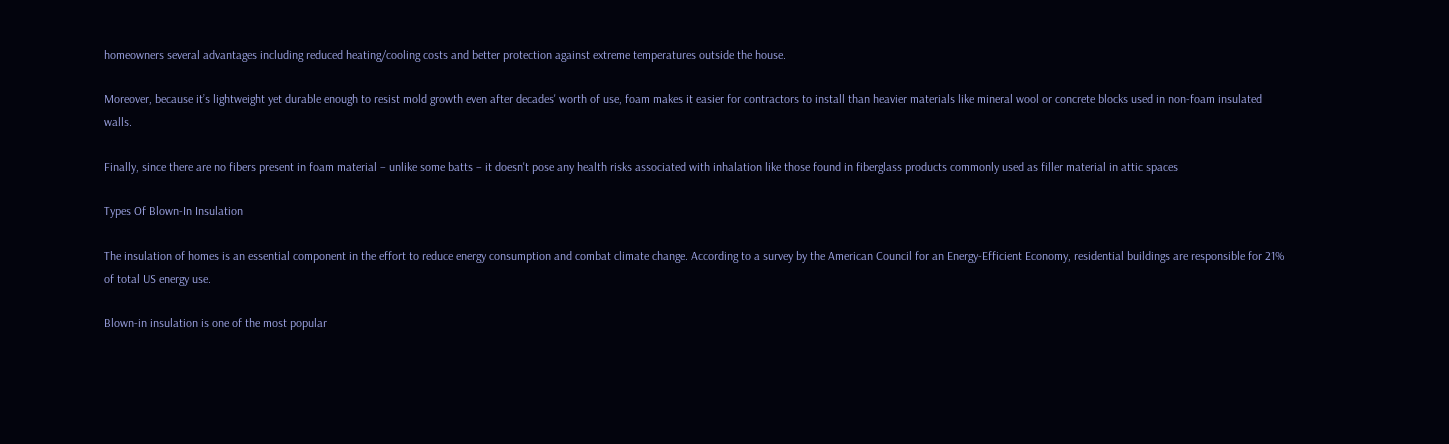homeowners several advantages including reduced heating/cooling costs and better protection against extreme temperatures outside the house.

Moreover, because it’s lightweight yet durable enough to resist mold growth even after decades' worth of use, foam makes it easier for contractors to install than heavier materials like mineral wool or concrete blocks used in non-foam insulated walls.

Finally, since there are no fibers present in foam material – unlike some batts – it doesn't pose any health risks associated with inhalation like those found in fiberglass products commonly used as filler material in attic spaces

Types Of Blown-In Insulation

The insulation of homes is an essential component in the effort to reduce energy consumption and combat climate change. According to a survey by the American Council for an Energy-Efficient Economy, residential buildings are responsible for 21% of total US energy use.

Blown-in insulation is one of the most popular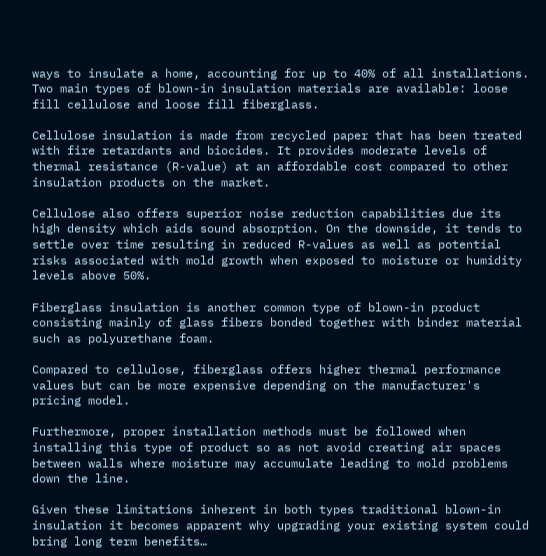ways to insulate a home, accounting for up to 40% of all installations. Two main types of blown-in insulation materials are available: loose fill cellulose and loose fill fiberglass.

Cellulose insulation is made from recycled paper that has been treated with fire retardants and biocides. It provides moderate levels of thermal resistance (R-value) at an affordable cost compared to other insulation products on the market.

Cellulose also offers superior noise reduction capabilities due its high density which aids sound absorption. On the downside, it tends to settle over time resulting in reduced R-values as well as potential risks associated with mold growth when exposed to moisture or humidity levels above 50%.

Fiberglass insulation is another common type of blown-in product consisting mainly of glass fibers bonded together with binder material such as polyurethane foam.

Compared to cellulose, fiberglass offers higher thermal performance values but can be more expensive depending on the manufacturer's pricing model.

Furthermore, proper installation methods must be followed when installing this type of product so as not avoid creating air spaces between walls where moisture may accumulate leading to mold problems down the line.

Given these limitations inherent in both types traditional blown-in insulation it becomes apparent why upgrading your existing system could bring long term benefits…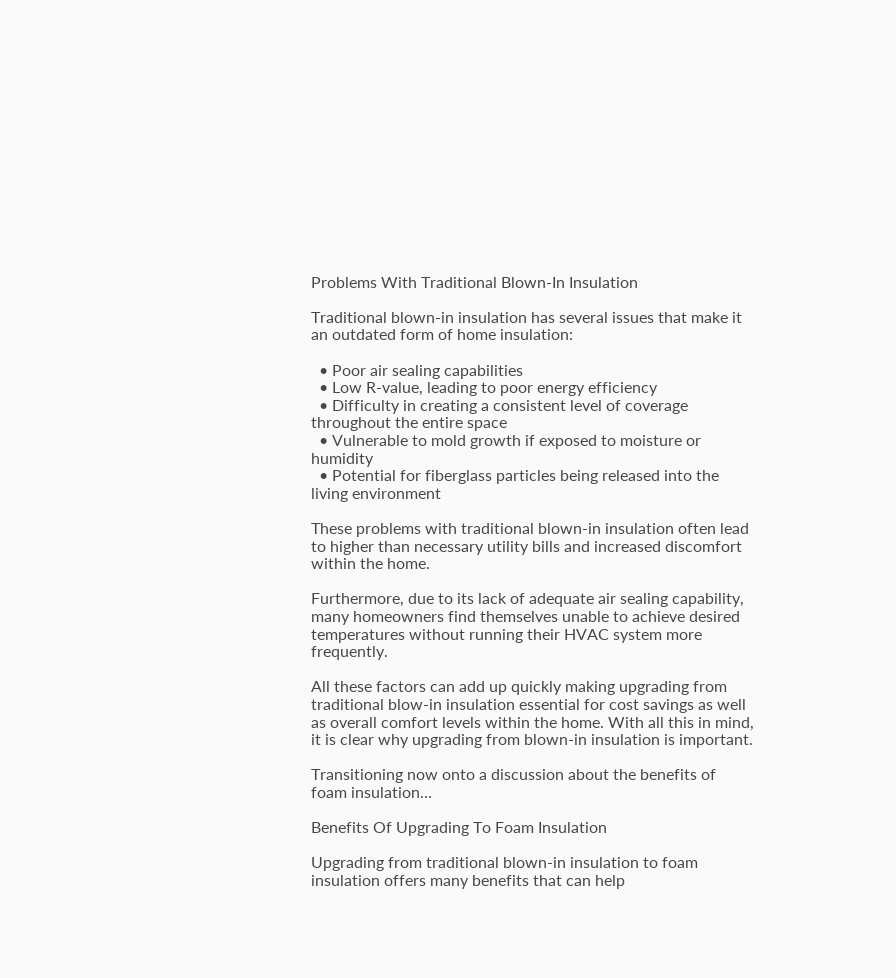Problems With Traditional Blown-In Insulation

Traditional blown-in insulation has several issues that make it an outdated form of home insulation:

  • Poor air sealing capabilities
  • Low R-value, leading to poor energy efficiency
  • Difficulty in creating a consistent level of coverage throughout the entire space
  • Vulnerable to mold growth if exposed to moisture or humidity
  • Potential for fiberglass particles being released into the living environment

These problems with traditional blown-in insulation often lead to higher than necessary utility bills and increased discomfort within the home.

Furthermore, due to its lack of adequate air sealing capability, many homeowners find themselves unable to achieve desired temperatures without running their HVAC system more frequently.

All these factors can add up quickly making upgrading from traditional blow-in insulation essential for cost savings as well as overall comfort levels within the home. With all this in mind, it is clear why upgrading from blown-in insulation is important.

Transitioning now onto a discussion about the benefits of foam insulation…

Benefits Of Upgrading To Foam Insulation

Upgrading from traditional blown-in insulation to foam insulation offers many benefits that can help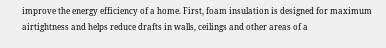improve the energy efficiency of a home. First, foam insulation is designed for maximum airtightness and helps reduce drafts in walls, ceilings and other areas of a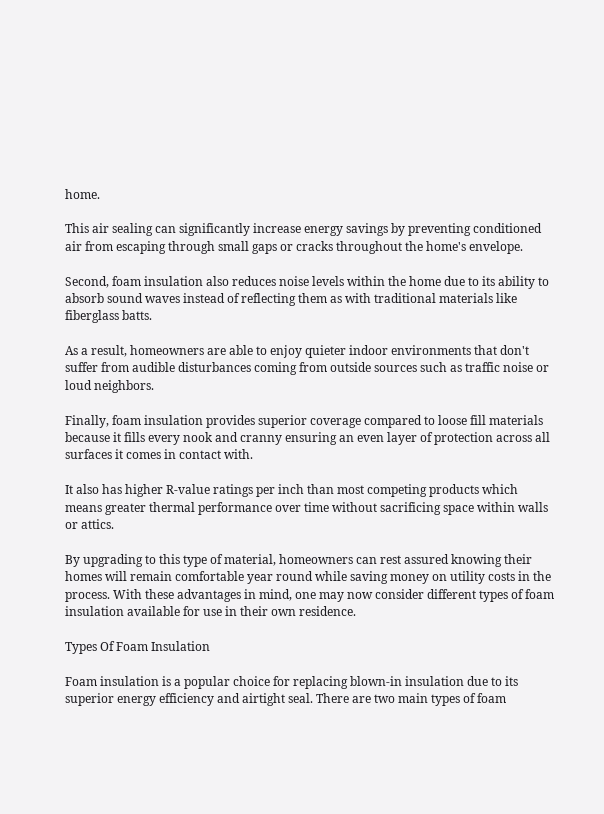home.

This air sealing can significantly increase energy savings by preventing conditioned air from escaping through small gaps or cracks throughout the home's envelope.

Second, foam insulation also reduces noise levels within the home due to its ability to absorb sound waves instead of reflecting them as with traditional materials like fiberglass batts.

As a result, homeowners are able to enjoy quieter indoor environments that don't suffer from audible disturbances coming from outside sources such as traffic noise or loud neighbors.

Finally, foam insulation provides superior coverage compared to loose fill materials because it fills every nook and cranny ensuring an even layer of protection across all surfaces it comes in contact with.

It also has higher R-value ratings per inch than most competing products which means greater thermal performance over time without sacrificing space within walls or attics.

By upgrading to this type of material, homeowners can rest assured knowing their homes will remain comfortable year round while saving money on utility costs in the process. With these advantages in mind, one may now consider different types of foam insulation available for use in their own residence.

Types Of Foam Insulation

Foam insulation is a popular choice for replacing blown-in insulation due to its superior energy efficiency and airtight seal. There are two main types of foam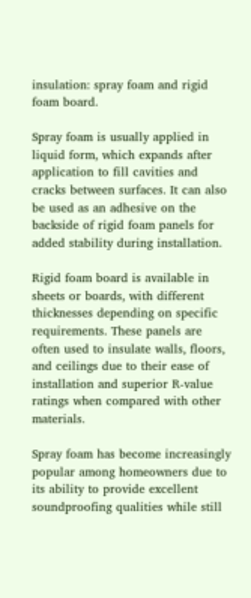insulation: spray foam and rigid foam board.

Spray foam is usually applied in liquid form, which expands after application to fill cavities and cracks between surfaces. It can also be used as an adhesive on the backside of rigid foam panels for added stability during installation.

Rigid foam board is available in sheets or boards, with different thicknesses depending on specific requirements. These panels are often used to insulate walls, floors, and ceilings due to their ease of installation and superior R-value ratings when compared with other materials.

Spray foam has become increasingly popular among homeowners due to its ability to provide excellent soundproofing qualities while still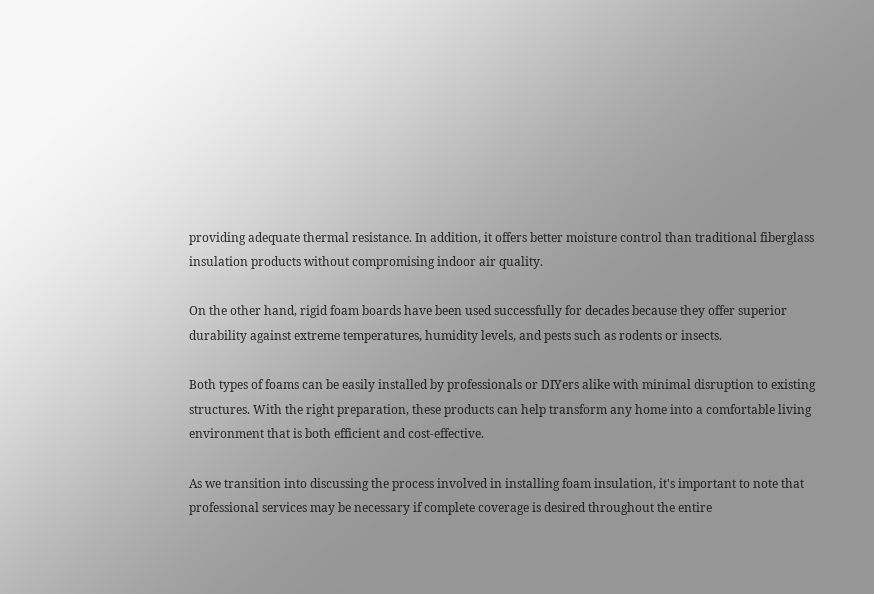providing adequate thermal resistance. In addition, it offers better moisture control than traditional fiberglass insulation products without compromising indoor air quality.

On the other hand, rigid foam boards have been used successfully for decades because they offer superior durability against extreme temperatures, humidity levels, and pests such as rodents or insects.

Both types of foams can be easily installed by professionals or DIYers alike with minimal disruption to existing structures. With the right preparation, these products can help transform any home into a comfortable living environment that is both efficient and cost-effective.

As we transition into discussing the process involved in installing foam insulation, it's important to note that professional services may be necessary if complete coverage is desired throughout the entire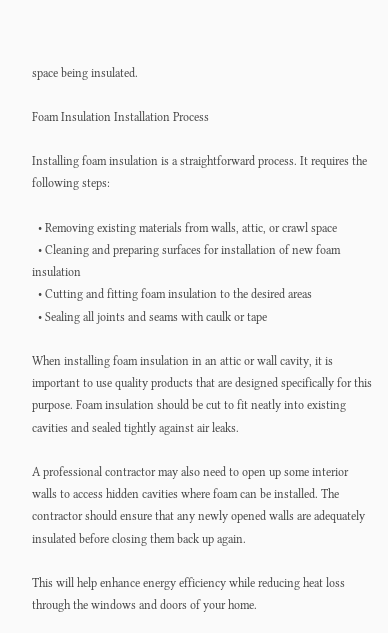space being insulated.

Foam Insulation Installation Process

Installing foam insulation is a straightforward process. It requires the following steps:

  • Removing existing materials from walls, attic, or crawl space
  • Cleaning and preparing surfaces for installation of new foam insulation
  • Cutting and fitting foam insulation to the desired areas
  • Sealing all joints and seams with caulk or tape

When installing foam insulation in an attic or wall cavity, it is important to use quality products that are designed specifically for this purpose. Foam insulation should be cut to fit neatly into existing cavities and sealed tightly against air leaks.

A professional contractor may also need to open up some interior walls to access hidden cavities where foam can be installed. The contractor should ensure that any newly opened walls are adequately insulated before closing them back up again.

This will help enhance energy efficiency while reducing heat loss through the windows and doors of your home.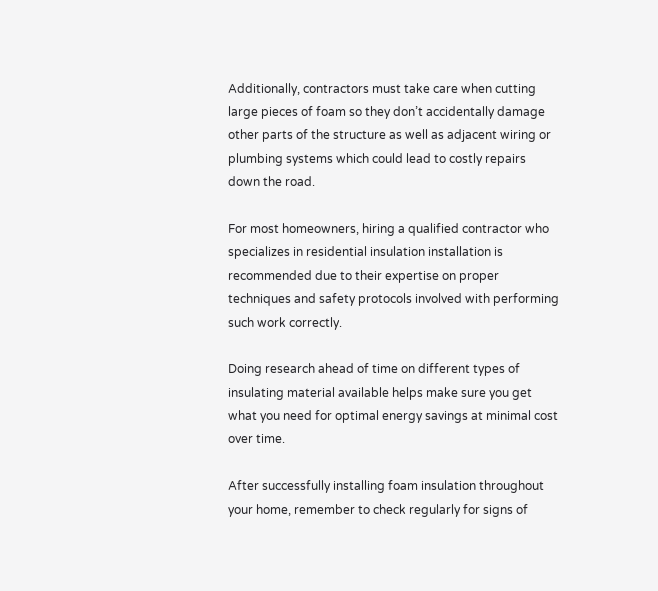Additionally, contractors must take care when cutting large pieces of foam so they don’t accidentally damage other parts of the structure as well as adjacent wiring or plumbing systems which could lead to costly repairs down the road.

For most homeowners, hiring a qualified contractor who specializes in residential insulation installation is recommended due to their expertise on proper techniques and safety protocols involved with performing such work correctly.

Doing research ahead of time on different types of insulating material available helps make sure you get what you need for optimal energy savings at minimal cost over time.

After successfully installing foam insulation throughout your home, remember to check regularly for signs of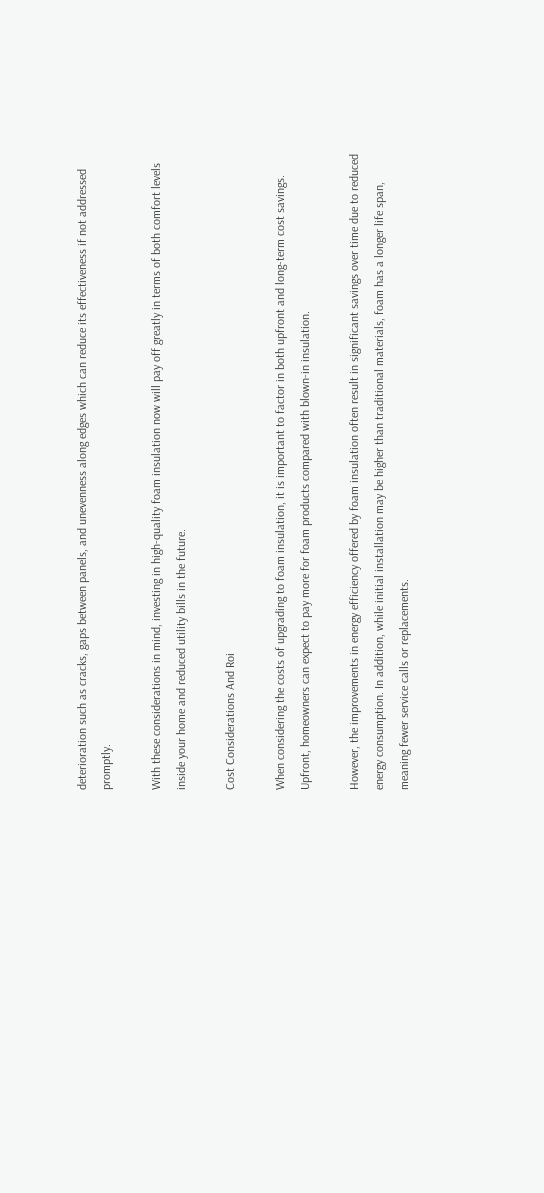deterioration such as cracks, gaps between panels, and unevenness along edges which can reduce its effectiveness if not addressed promptly.

With these considerations in mind, investing in high-quality foam insulation now will pay off greatly in terms of both comfort levels inside your home and reduced utility bills in the future.

Cost Considerations And Roi

When considering the costs of upgrading to foam insulation, it is important to factor in both upfront and long-term cost savings. Upfront, homeowners can expect to pay more for foam products compared with blown-in insulation.

However, the improvements in energy efficiency offered by foam insulation often result in significant savings over time due to reduced energy consumption. In addition, while initial installation may be higher than traditional materials, foam has a longer life span, meaning fewer service calls or replacements.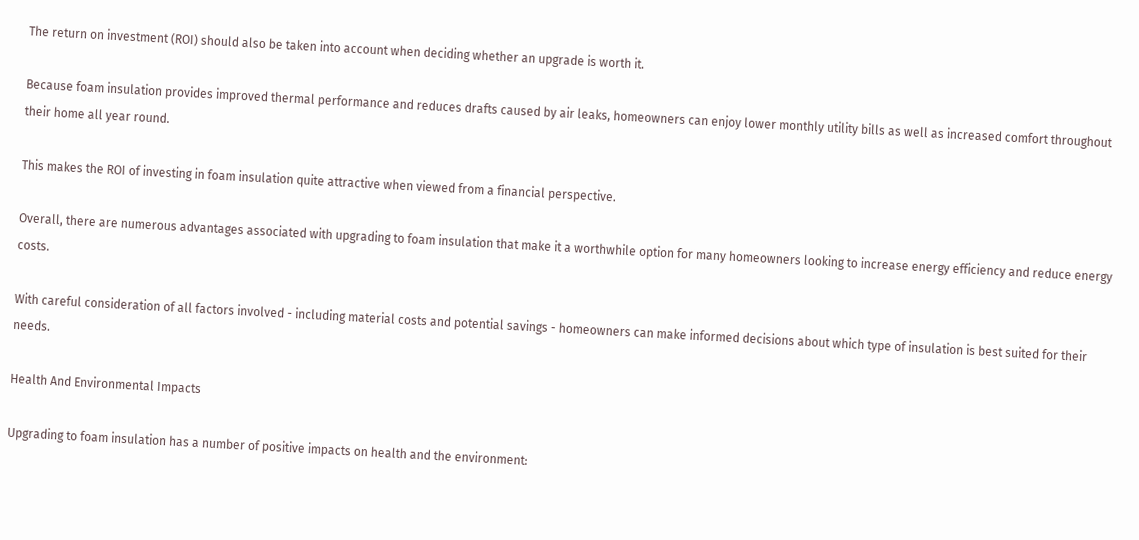The return on investment (ROI) should also be taken into account when deciding whether an upgrade is worth it.

Because foam insulation provides improved thermal performance and reduces drafts caused by air leaks, homeowners can enjoy lower monthly utility bills as well as increased comfort throughout their home all year round.

This makes the ROI of investing in foam insulation quite attractive when viewed from a financial perspective.

Overall, there are numerous advantages associated with upgrading to foam insulation that make it a worthwhile option for many homeowners looking to increase energy efficiency and reduce energy costs.

With careful consideration of all factors involved - including material costs and potential savings - homeowners can make informed decisions about which type of insulation is best suited for their needs.

Health And Environmental Impacts

Upgrading to foam insulation has a number of positive impacts on health and the environment: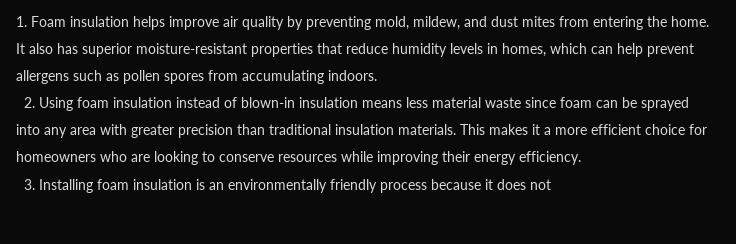1. Foam insulation helps improve air quality by preventing mold, mildew, and dust mites from entering the home. It also has superior moisture-resistant properties that reduce humidity levels in homes, which can help prevent allergens such as pollen spores from accumulating indoors.
  2. Using foam insulation instead of blown-in insulation means less material waste since foam can be sprayed into any area with greater precision than traditional insulation materials. This makes it a more efficient choice for homeowners who are looking to conserve resources while improving their energy efficiency.
  3. Installing foam insulation is an environmentally friendly process because it does not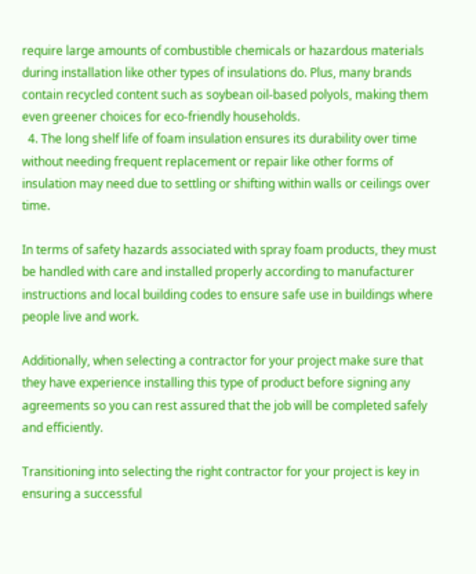require large amounts of combustible chemicals or hazardous materials during installation like other types of insulations do. Plus, many brands contain recycled content such as soybean oil-based polyols, making them even greener choices for eco-friendly households.
  4. The long shelf life of foam insulation ensures its durability over time without needing frequent replacement or repair like other forms of insulation may need due to settling or shifting within walls or ceilings over time.

In terms of safety hazards associated with spray foam products, they must be handled with care and installed properly according to manufacturer instructions and local building codes to ensure safe use in buildings where people live and work.

Additionally, when selecting a contractor for your project make sure that they have experience installing this type of product before signing any agreements so you can rest assured that the job will be completed safely and efficiently.

Transitioning into selecting the right contractor for your project is key in ensuring a successful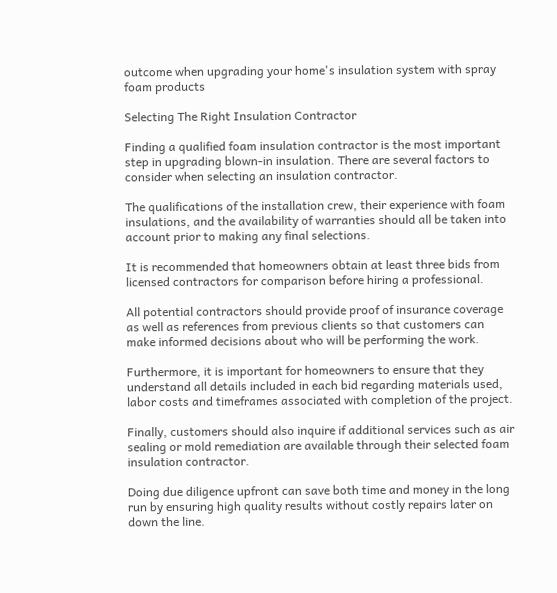outcome when upgrading your home's insulation system with spray foam products

Selecting The Right Insulation Contractor

Finding a qualified foam insulation contractor is the most important step in upgrading blown-in insulation. There are several factors to consider when selecting an insulation contractor.

The qualifications of the installation crew, their experience with foam insulations, and the availability of warranties should all be taken into account prior to making any final selections.

It is recommended that homeowners obtain at least three bids from licensed contractors for comparison before hiring a professional.

All potential contractors should provide proof of insurance coverage as well as references from previous clients so that customers can make informed decisions about who will be performing the work.

Furthermore, it is important for homeowners to ensure that they understand all details included in each bid regarding materials used, labor costs and timeframes associated with completion of the project.

Finally, customers should also inquire if additional services such as air sealing or mold remediation are available through their selected foam insulation contractor.

Doing due diligence upfront can save both time and money in the long run by ensuring high quality results without costly repairs later on down the line.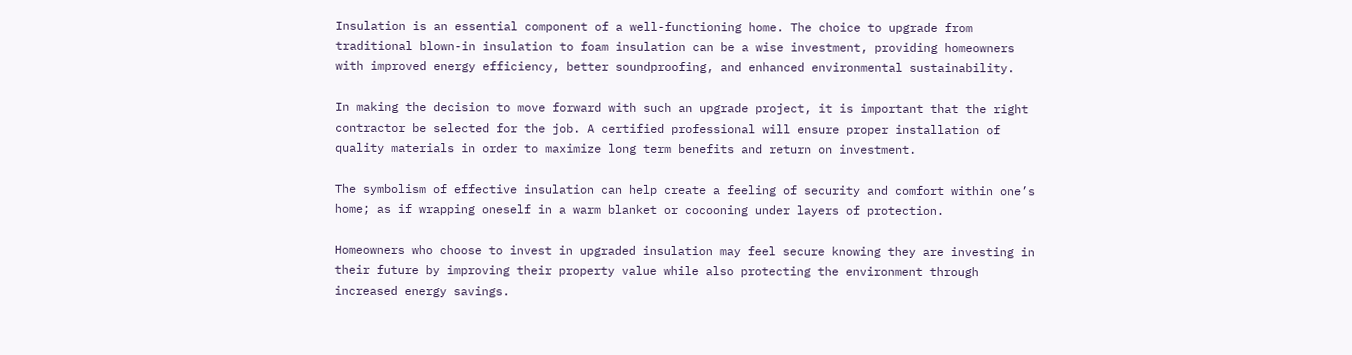Insulation is an essential component of a well-functioning home. The choice to upgrade from traditional blown-in insulation to foam insulation can be a wise investment, providing homeowners with improved energy efficiency, better soundproofing, and enhanced environmental sustainability.

In making the decision to move forward with such an upgrade project, it is important that the right contractor be selected for the job. A certified professional will ensure proper installation of quality materials in order to maximize long term benefits and return on investment.

The symbolism of effective insulation can help create a feeling of security and comfort within one’s home; as if wrapping oneself in a warm blanket or cocooning under layers of protection.

Homeowners who choose to invest in upgraded insulation may feel secure knowing they are investing in their future by improving their property value while also protecting the environment through increased energy savings.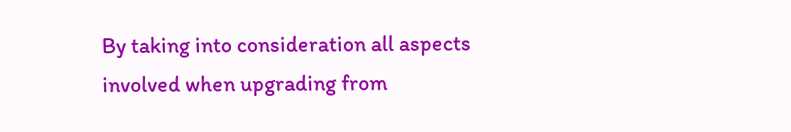By taking into consideration all aspects involved when upgrading from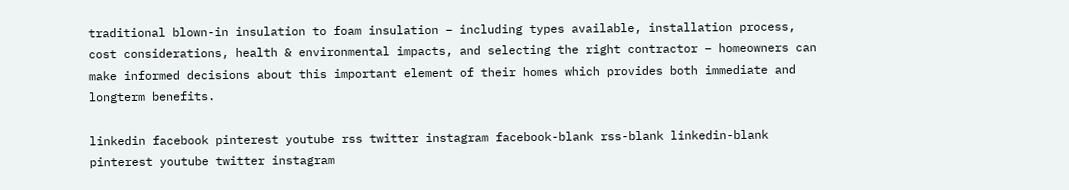traditional blown-in insulation to foam insulation – including types available, installation process, cost considerations, health & environmental impacts, and selecting the right contractor – homeowners can make informed decisions about this important element of their homes which provides both immediate and longterm benefits.

linkedin facebook pinterest youtube rss twitter instagram facebook-blank rss-blank linkedin-blank pinterest youtube twitter instagram